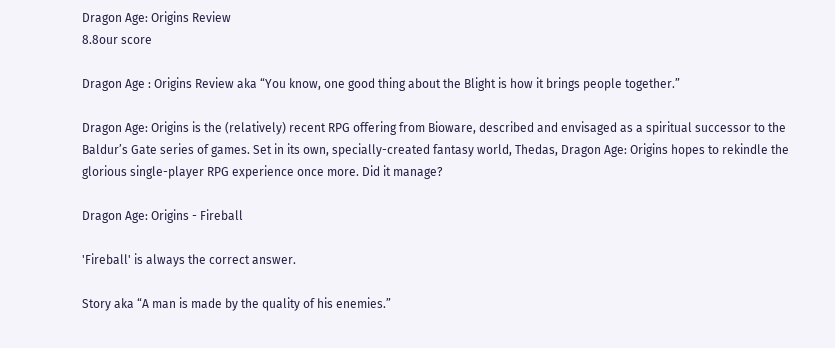Dragon Age: Origins Review
8.8our score

Dragon Age : Origins Review aka “You know, one good thing about the Blight is how it brings people together.”

Dragon Age: Origins is the (relatively) recent RPG offering from Bioware, described and envisaged as a spiritual successor to the Baldur’s Gate series of games. Set in its own, specially-created fantasy world, Thedas, Dragon Age: Origins hopes to rekindle the glorious single-player RPG experience once more. Did it manage?

Dragon Age: Origins - Fireball

'Fireball' is always the correct answer.

Story aka “A man is made by the quality of his enemies.”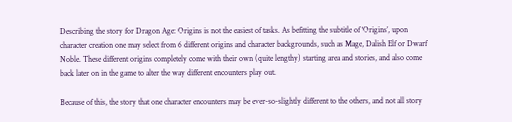Describing the story for Dragon Age: Origins is not the easiest of tasks. As befitting the subtitle of ‘Origins’, upon character creation one may select from 6 different origins and character backgrounds, such as Mage, Dalish Elf or Dwarf Noble. These different origins completely come with their own (quite lengthy) starting area and stories, and also come back later on in the game to alter the way different encounters play out.

Because of this, the story that one character encounters may be ever-so-slightly different to the others, and not all story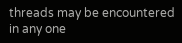threads may be encountered in any one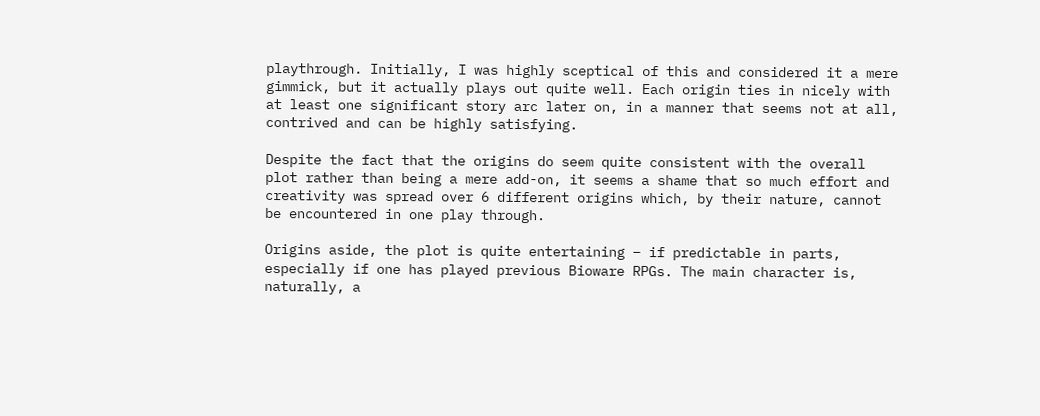playthrough. Initially, I was highly sceptical of this and considered it a mere gimmick, but it actually plays out quite well. Each origin ties in nicely with at least one significant story arc later on, in a manner that seems not at all, contrived and can be highly satisfying.

Despite the fact that the origins do seem quite consistent with the overall plot rather than being a mere add-on, it seems a shame that so much effort and creativity was spread over 6 different origins which, by their nature, cannot be encountered in one play through.

Origins aside, the plot is quite entertaining – if predictable in parts, especially if one has played previous Bioware RPGs. The main character is, naturally, a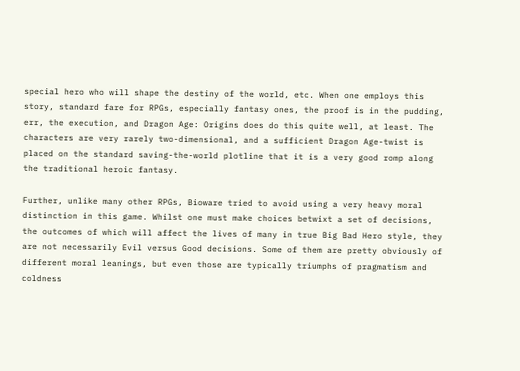special hero who will shape the destiny of the world, etc. When one employs this story, standard fare for RPGs, especially fantasy ones, the proof is in the pudding, err, the execution, and Dragon Age: Origins does do this quite well, at least. The characters are very rarely two-dimensional, and a sufficient Dragon Age-twist is placed on the standard saving-the-world plotline that it is a very good romp along the traditional heroic fantasy.

Further, unlike many other RPGs, Bioware tried to avoid using a very heavy moral distinction in this game. Whilst one must make choices betwixt a set of decisions, the outcomes of which will affect the lives of many in true Big Bad Hero style, they are not necessarily Evil versus Good decisions. Some of them are pretty obviously of different moral leanings, but even those are typically triumphs of pragmatism and coldness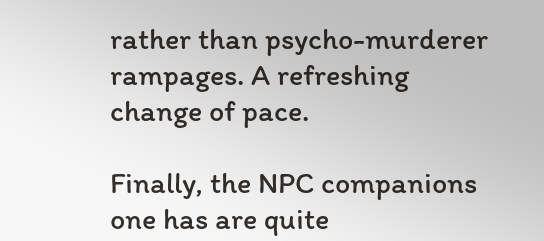rather than psycho-murderer rampages. A refreshing change of pace.

Finally, the NPC companions one has are quite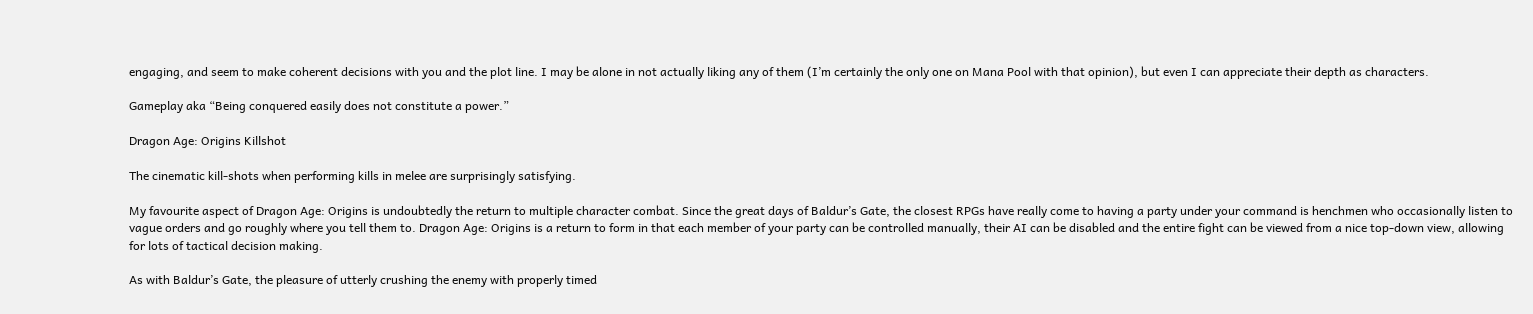engaging, and seem to make coherent decisions with you and the plot line. I may be alone in not actually liking any of them (I’m certainly the only one on Mana Pool with that opinion), but even I can appreciate their depth as characters.

Gameplay aka “Being conquered easily does not constitute a power.”

Dragon Age: Origins Killshot

The cinematic kill-shots when performing kills in melee are surprisingly satisfying.

My favourite aspect of Dragon Age: Origins is undoubtedly the return to multiple character combat. Since the great days of Baldur’s Gate, the closest RPGs have really come to having a party under your command is henchmen who occasionally listen to vague orders and go roughly where you tell them to. Dragon Age: Origins is a return to form in that each member of your party can be controlled manually, their AI can be disabled and the entire fight can be viewed from a nice top-down view, allowing for lots of tactical decision making.

As with Baldur’s Gate, the pleasure of utterly crushing the enemy with properly timed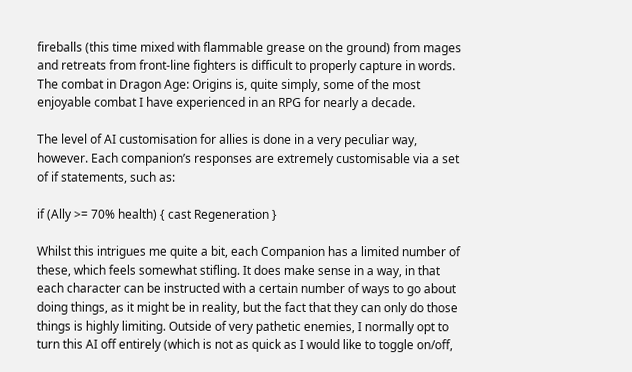fireballs (this time mixed with flammable grease on the ground) from mages and retreats from front-line fighters is difficult to properly capture in words. The combat in Dragon Age: Origins is, quite simply, some of the most enjoyable combat I have experienced in an RPG for nearly a decade.

The level of AI customisation for allies is done in a very peculiar way, however. Each companion’s responses are extremely customisable via a set of if statements, such as:

if (Ally >= 70% health) { cast Regeneration }

Whilst this intrigues me quite a bit, each Companion has a limited number of these, which feels somewhat stifling. It does make sense in a way, in that each character can be instructed with a certain number of ways to go about doing things, as it might be in reality, but the fact that they can only do those things is highly limiting. Outside of very pathetic enemies, I normally opt to turn this AI off entirely (which is not as quick as I would like to toggle on/off,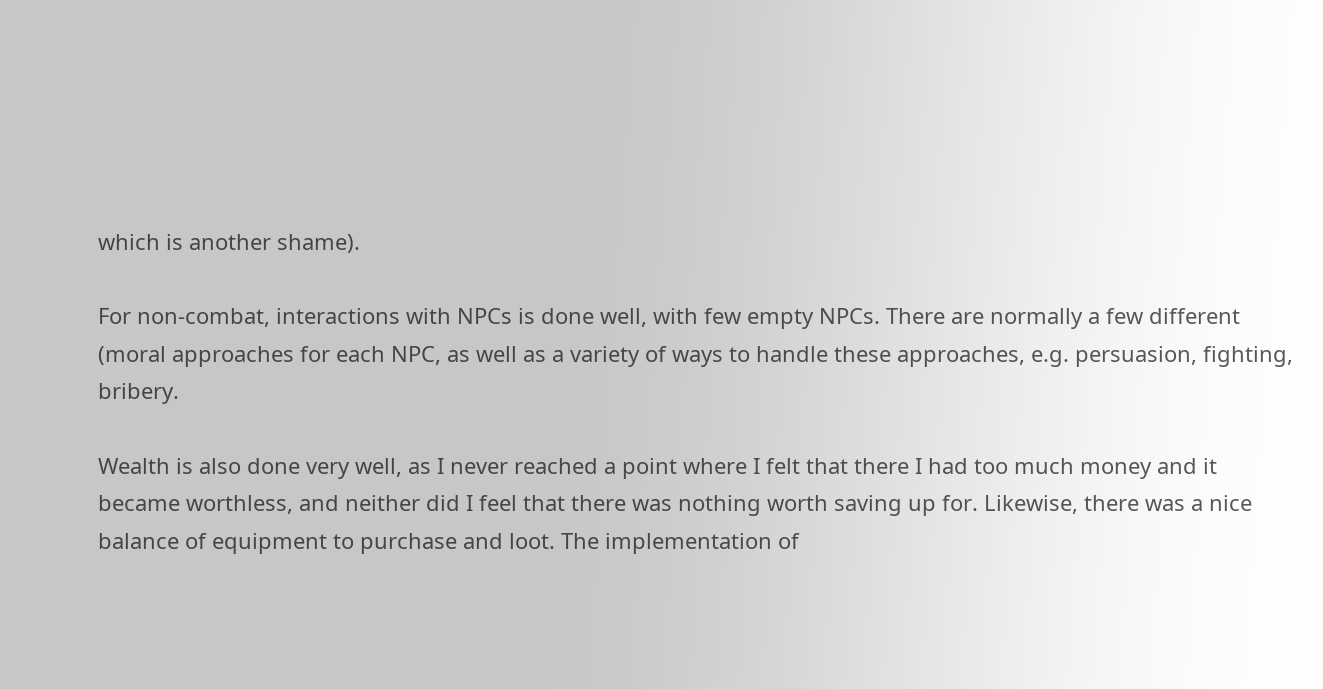which is another shame).

For non-combat, interactions with NPCs is done well, with few empty NPCs. There are normally a few different (moral approaches for each NPC, as well as a variety of ways to handle these approaches, e.g. persuasion, fighting, bribery.

Wealth is also done very well, as I never reached a point where I felt that there I had too much money and it became worthless, and neither did I feel that there was nothing worth saving up for. Likewise, there was a nice balance of equipment to purchase and loot. The implementation of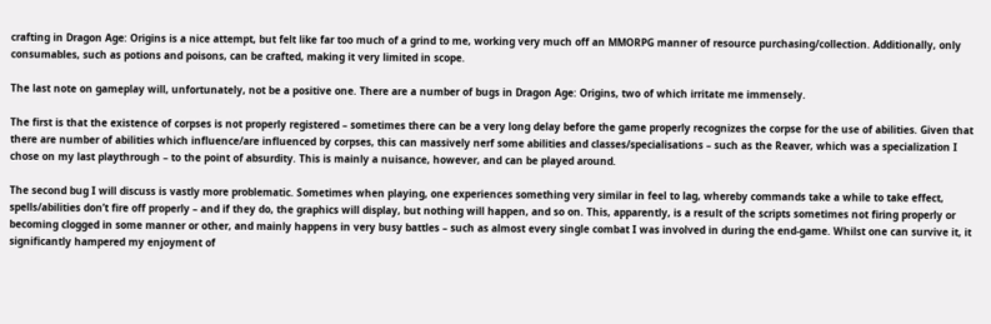crafting in Dragon Age: Origins is a nice attempt, but felt like far too much of a grind to me, working very much off an MMORPG manner of resource purchasing/collection. Additionally, only consumables, such as potions and poisons, can be crafted, making it very limited in scope.

The last note on gameplay will, unfortunately, not be a positive one. There are a number of bugs in Dragon Age: Origins, two of which irritate me immensely.

The first is that the existence of corpses is not properly registered – sometimes there can be a very long delay before the game properly recognizes the corpse for the use of abilities. Given that there are number of abilities which influence/are influenced by corpses, this can massively nerf some abilities and classes/specialisations – such as the Reaver, which was a specialization I chose on my last playthrough – to the point of absurdity. This is mainly a nuisance, however, and can be played around.

The second bug I will discuss is vastly more problematic. Sometimes when playing, one experiences something very similar in feel to lag, whereby commands take a while to take effect, spells/abilities don’t fire off properly – and if they do, the graphics will display, but nothing will happen, and so on. This, apparently, is a result of the scripts sometimes not firing properly or becoming clogged in some manner or other, and mainly happens in very busy battles – such as almost every single combat I was involved in during the end-game. Whilst one can survive it, it significantly hampered my enjoyment of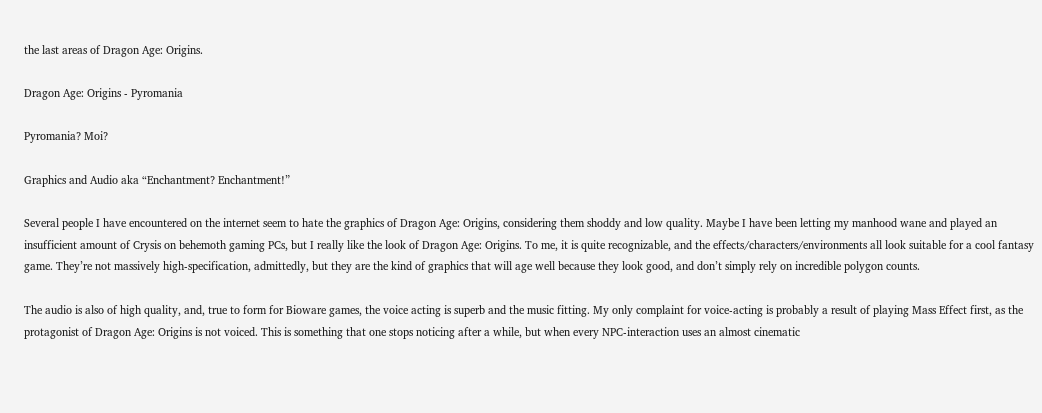the last areas of Dragon Age: Origins.

Dragon Age: Origins - Pyromania

Pyromania? Moi?

Graphics and Audio aka “Enchantment? Enchantment!”

Several people I have encountered on the internet seem to hate the graphics of Dragon Age: Origins, considering them shoddy and low quality. Maybe I have been letting my manhood wane and played an insufficient amount of Crysis on behemoth gaming PCs, but I really like the look of Dragon Age: Origins. To me, it is quite recognizable, and the effects/characters/environments all look suitable for a cool fantasy game. They’re not massively high-specification, admittedly, but they are the kind of graphics that will age well because they look good, and don’t simply rely on incredible polygon counts.

The audio is also of high quality, and, true to form for Bioware games, the voice acting is superb and the music fitting. My only complaint for voice-acting is probably a result of playing Mass Effect first, as the protagonist of Dragon Age: Origins is not voiced. This is something that one stops noticing after a while, but when every NPC-interaction uses an almost cinematic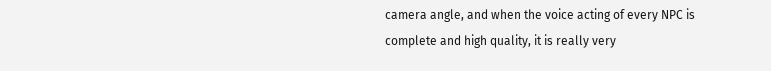camera angle, and when the voice acting of every NPC is complete and high quality, it is really very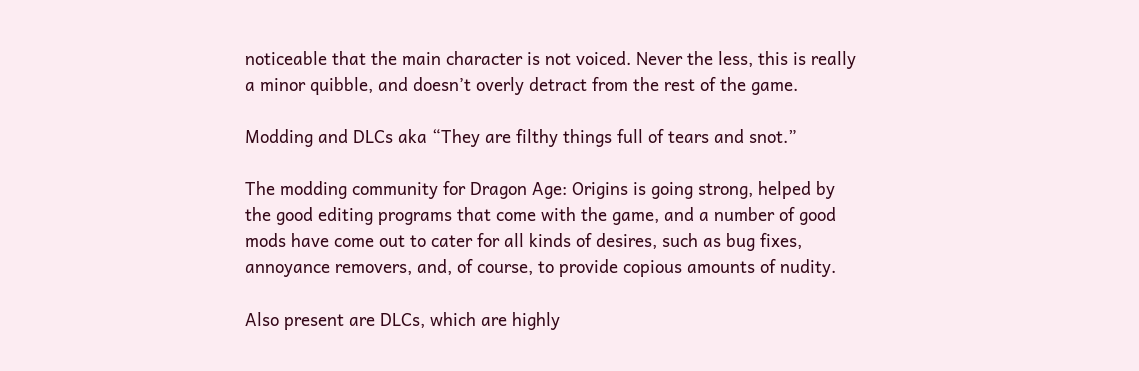noticeable that the main character is not voiced. Never the less, this is really a minor quibble, and doesn’t overly detract from the rest of the game.

Modding and DLCs aka “They are filthy things full of tears and snot.”

The modding community for Dragon Age: Origins is going strong, helped by the good editing programs that come with the game, and a number of good mods have come out to cater for all kinds of desires, such as bug fixes, annoyance removers, and, of course, to provide copious amounts of nudity.

Also present are DLCs, which are highly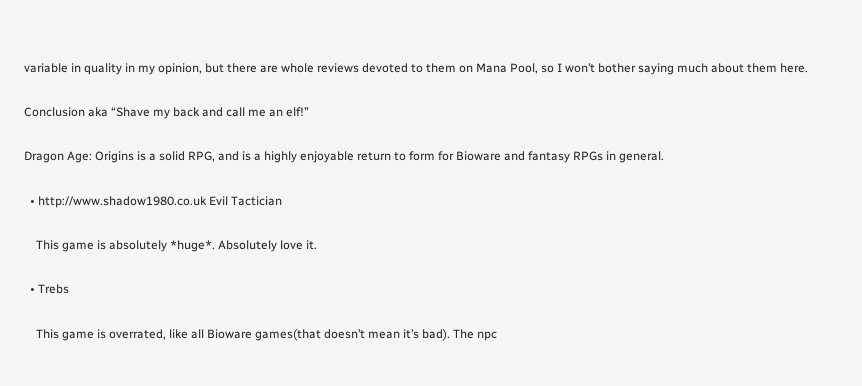variable in quality in my opinion, but there are whole reviews devoted to them on Mana Pool, so I won’t bother saying much about them here.

Conclusion aka “Shave my back and call me an elf!”

Dragon Age: Origins is a solid RPG, and is a highly enjoyable return to form for Bioware and fantasy RPGs in general.

  • http://www.shadow1980.co.uk Evil Tactician

    This game is absolutely *huge*. Absolutely love it.

  • Trebs

    This game is overrated, like all Bioware games(that doesn’t mean it’s bad). The npc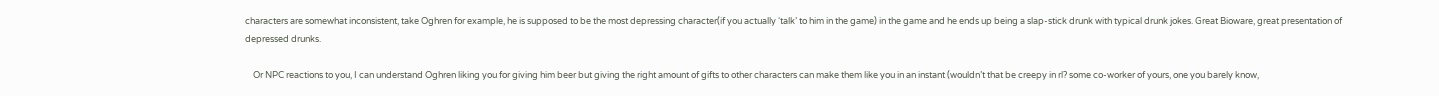characters are somewhat inconsistent, take Oghren for example, he is supposed to be the most depressing character(if you actually ‘talk’ to him in the game) in the game and he ends up being a slap-stick drunk with typical drunk jokes. Great Bioware, great presentation of depressed drunks.

    Or NPC reactions to you, I can understand Oghren liking you for giving him beer but giving the right amount of gifts to other characters can make them like you in an instant (wouldn’t that be creepy in rl? some co-worker of yours, one you barely know,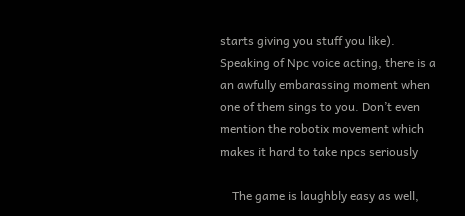starts giving you stuff you like). Speaking of Npc voice acting, there is a an awfully embarassing moment when one of them sings to you. Don’t even mention the robotix movement which makes it hard to take npcs seriously

    The game is laughbly easy as well,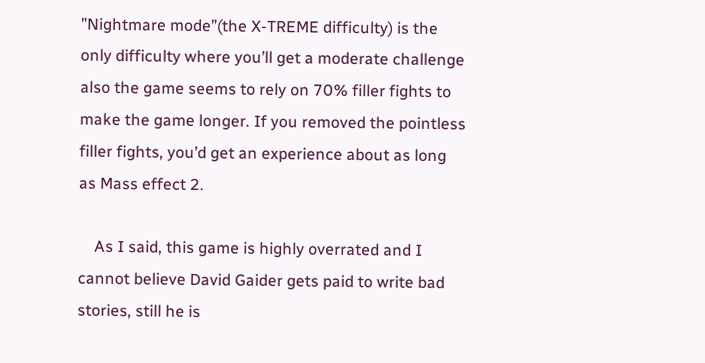”Nightmare mode”(the X-TREME difficulty) is the only difficulty where you’ll get a moderate challenge also the game seems to rely on 70% filler fights to make the game longer. If you removed the pointless filler fights, you’d get an experience about as long as Mass effect 2.

    As I said, this game is highly overrated and I cannot believe David Gaider gets paid to write bad stories, still he is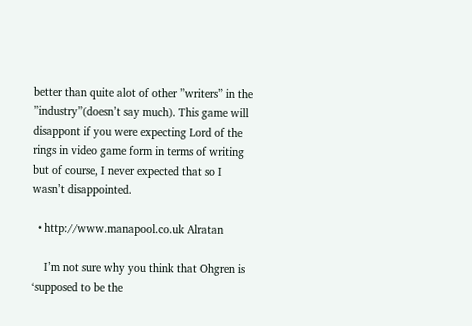better than quite alot of other ”writers” in the ”industry”(doesn’t say much). This game will disappont if you were expecting Lord of the rings in video game form in terms of writing but of course, I never expected that so I wasn’t disappointed.

  • http://www.manapool.co.uk Alratan

    I’m not sure why you think that Ohgren is ‘supposed to be the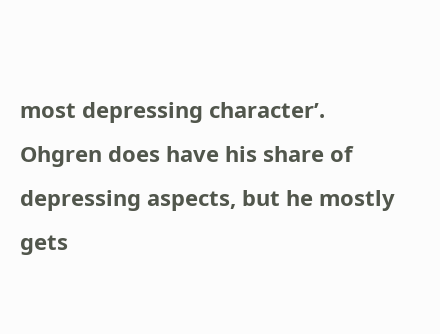most depressing character’. Ohgren does have his share of depressing aspects, but he mostly gets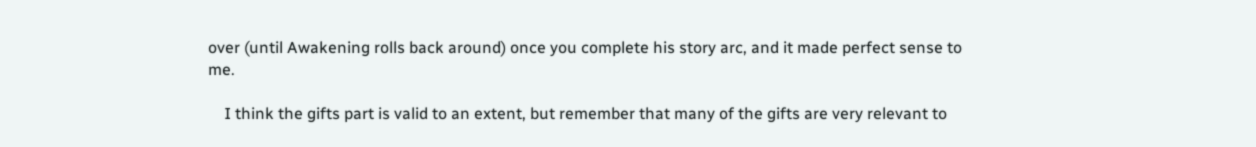over (until Awakening rolls back around) once you complete his story arc, and it made perfect sense to me.

    I think the gifts part is valid to an extent, but remember that many of the gifts are very relevant to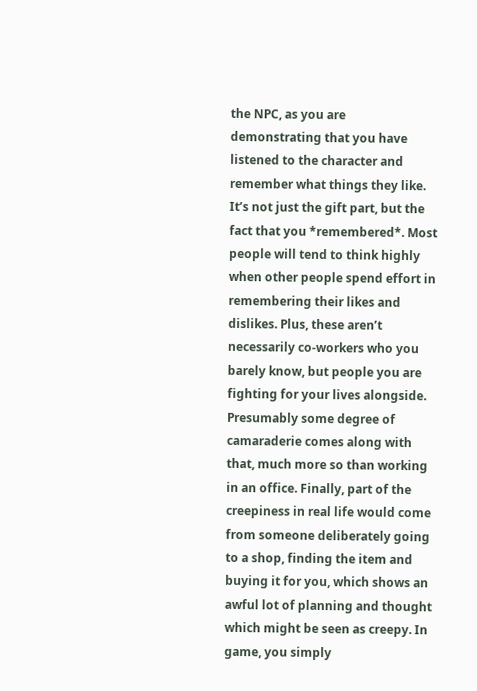the NPC, as you are demonstrating that you have listened to the character and remember what things they like. It’s not just the gift part, but the fact that you *remembered*. Most people will tend to think highly when other people spend effort in remembering their likes and dislikes. Plus, these aren’t necessarily co-workers who you barely know, but people you are fighting for your lives alongside. Presumably some degree of camaraderie comes along with that, much more so than working in an office. Finally, part of the creepiness in real life would come from someone deliberately going to a shop, finding the item and buying it for you, which shows an awful lot of planning and thought which might be seen as creepy. In game, you simply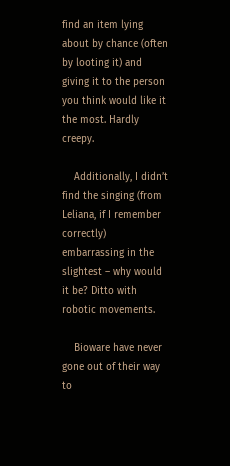find an item lying about by chance (often by looting it) and giving it to the person you think would like it the most. Hardly creepy.

    Additionally, I didn’t find the singing (from Leliana, if I remember correctly) embarrassing in the slightest – why would it be? Ditto with robotic movements.

    Bioware have never gone out of their way to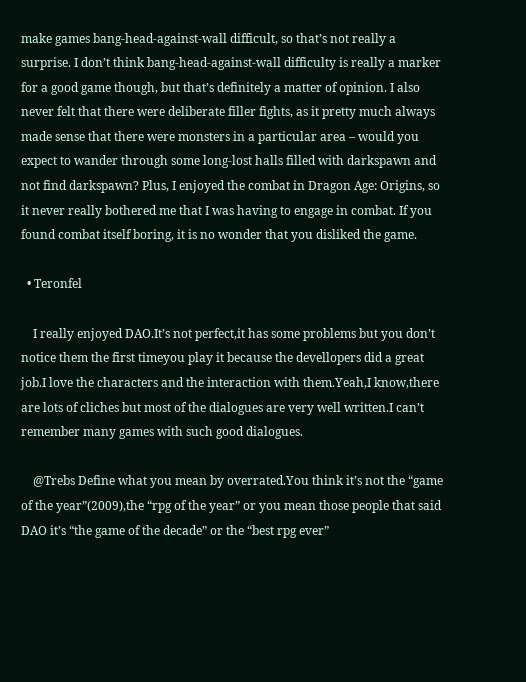make games bang-head-against-wall difficult, so that’s not really a surprise. I don’t think bang-head-against-wall difficulty is really a marker for a good game though, but that’s definitely a matter of opinion. I also never felt that there were deliberate filler fights, as it pretty much always made sense that there were monsters in a particular area – would you expect to wander through some long-lost halls filled with darkspawn and not find darkspawn? Plus, I enjoyed the combat in Dragon Age: Origins, so it never really bothered me that I was having to engage in combat. If you found combat itself boring, it is no wonder that you disliked the game.

  • Teronfel

    I really enjoyed DAO.It’s not perfect,it has some problems but you don’t notice them the first timeyou play it because the devellopers did a great job.I love the characters and the interaction with them.Yeah,I know,there are lots of cliches but most of the dialogues are very well written.I can’t remember many games with such good dialogues.

    @Trebs Define what you mean by overrated.You think it’s not the “game of the year”(2009),the “rpg of the year” or you mean those people that said DAO it’s “the game of the decade” or the “best rpg ever”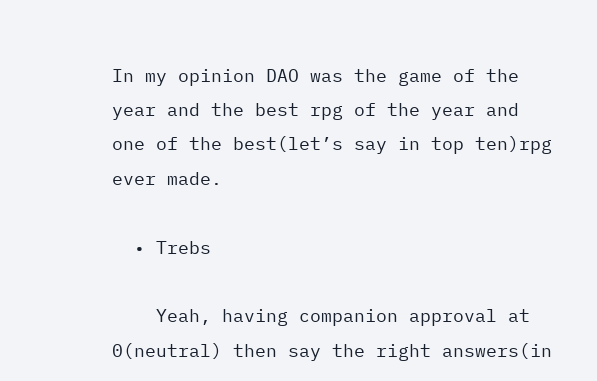In my opinion DAO was the game of the year and the best rpg of the year and one of the best(let’s say in top ten)rpg ever made.

  • Trebs

    Yeah, having companion approval at 0(neutral) then say the right answers(in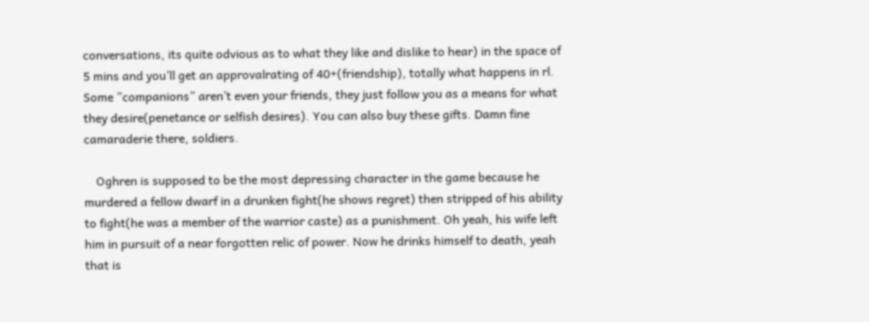conversations, its quite odvious as to what they like and dislike to hear) in the space of 5 mins and you’ll get an approvalrating of 40+(friendship), totally what happens in rl. Some ”companions” aren’t even your friends, they just follow you as a means for what they desire(penetance or selfish desires). You can also buy these gifts. Damn fine camaraderie there, soldiers.

    Oghren is supposed to be the most depressing character in the game because he murdered a fellow dwarf in a drunken fight(he shows regret) then stripped of his ability to fight(he was a member of the warrior caste) as a punishment. Oh yeah, his wife left him in pursuit of a near forgotten relic of power. Now he drinks himself to death, yeah that is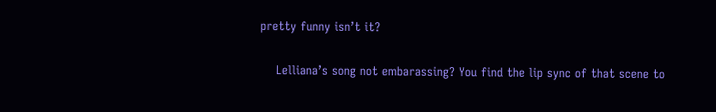pretty funny isn’t it?

    Lelliana’s song not embarassing? You find the lip sync of that scene to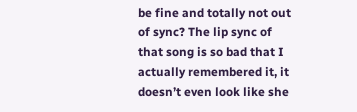be fine and totally not out of sync? The lip sync of that song is so bad that I actually remembered it, it doesn’t even look like she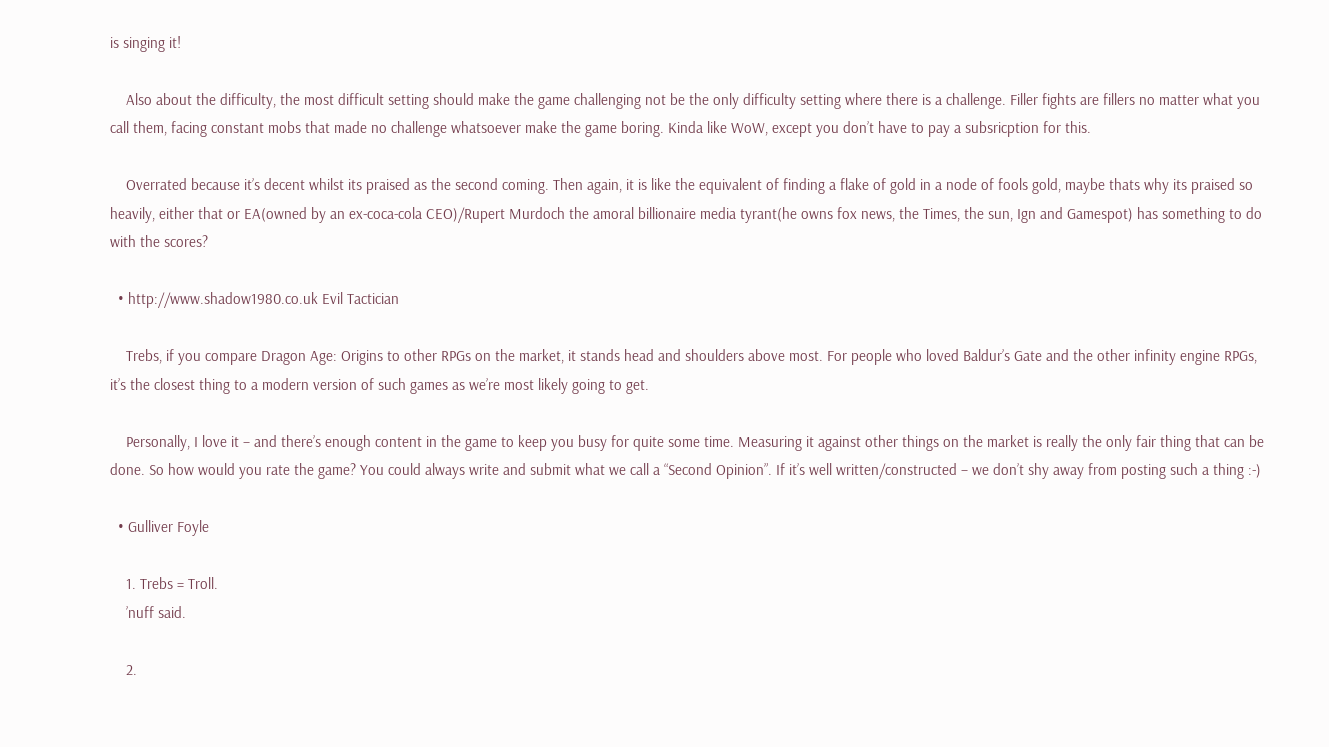is singing it!

    Also about the difficulty, the most difficult setting should make the game challenging not be the only difficulty setting where there is a challenge. Filler fights are fillers no matter what you call them, facing constant mobs that made no challenge whatsoever make the game boring. Kinda like WoW, except you don’t have to pay a subsricption for this.

    Overrated because it’s decent whilst its praised as the second coming. Then again, it is like the equivalent of finding a flake of gold in a node of fools gold, maybe thats why its praised so heavily, either that or EA(owned by an ex-coca-cola CEO)/Rupert Murdoch the amoral billionaire media tyrant(he owns fox news, the Times, the sun, Ign and Gamespot) has something to do with the scores?

  • http://www.shadow1980.co.uk Evil Tactician

    Trebs, if you compare Dragon Age: Origins to other RPGs on the market, it stands head and shoulders above most. For people who loved Baldur’s Gate and the other infinity engine RPGs, it’s the closest thing to a modern version of such games as we’re most likely going to get.

    Personally, I love it – and there’s enough content in the game to keep you busy for quite some time. Measuring it against other things on the market is really the only fair thing that can be done. So how would you rate the game? You could always write and submit what we call a “Second Opinion”. If it’s well written/constructed – we don’t shy away from posting such a thing :-)

  • Gulliver Foyle

    1. Trebs = Troll.
    ’nuff said.

    2.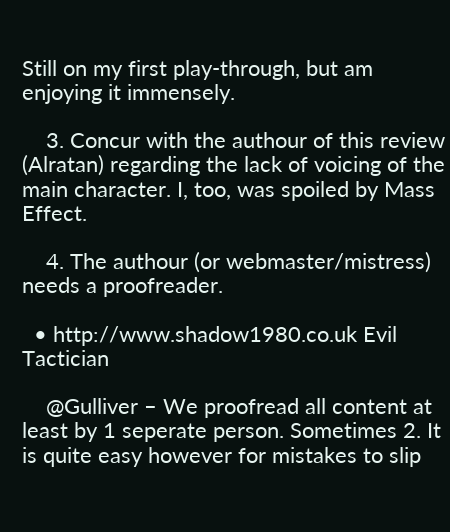Still on my first play-through, but am enjoying it immensely.

    3. Concur with the authour of this review (Alratan) regarding the lack of voicing of the main character. I, too, was spoiled by Mass Effect.

    4. The authour (or webmaster/mistress) needs a proofreader.

  • http://www.shadow1980.co.uk Evil Tactician

    @Gulliver – We proofread all content at least by 1 seperate person. Sometimes 2. It is quite easy however for mistakes to slip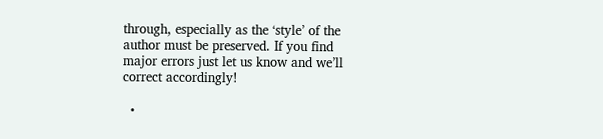through, especially as the ‘style’ of the author must be preserved. If you find major errors just let us know and we’ll correct accordingly!

  •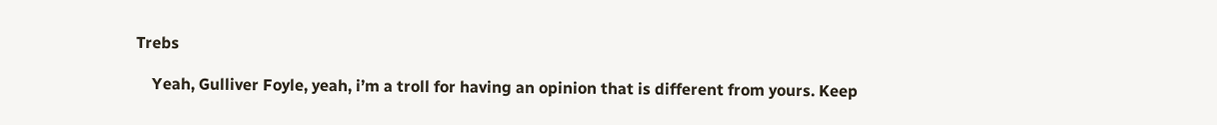Trebs

    Yeah, Gulliver Foyle, yeah, i’m a troll for having an opinion that is different from yours. Keep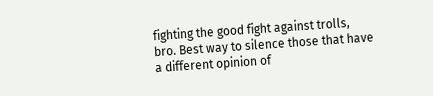fighting the good fight against trolls, bro. Best way to silence those that have a different opinion of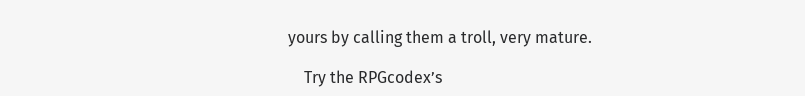yours by calling them a troll, very mature.

    Try the RPGcodex’s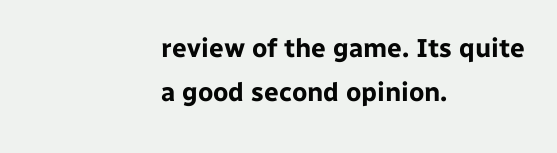review of the game. Its quite a good second opinion.